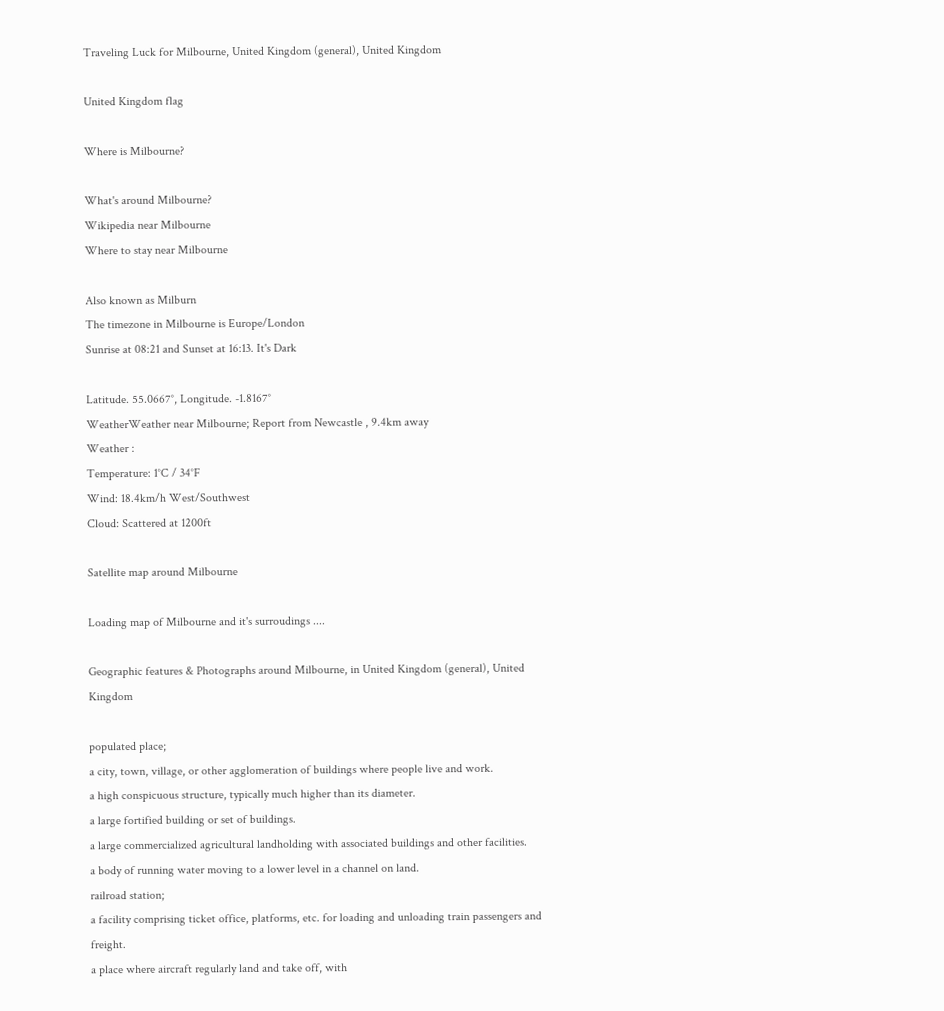Traveling Luck for Milbourne, United Kingdom (general), United Kingdom

United Kingdom flag

Where is Milbourne?

What's around Milbourne?
Wikipedia near Milbourne
Where to stay near Milbourne

Also known as Milburn
The timezone in Milbourne is Europe/London
Sunrise at 08:21 and Sunset at 16:13. It's Dark

Latitude. 55.0667°, Longitude. -1.8167°
WeatherWeather near Milbourne; Report from Newcastle , 9.4km away
Weather :
Temperature: 1°C / 34°F
Wind: 18.4km/h West/Southwest
Cloud: Scattered at 1200ft

Satellite map around Milbourne

Loading map of Milbourne and it's surroudings ....

Geographic features & Photographs around Milbourne, in United Kingdom (general), United Kingdom

populated place;
a city, town, village, or other agglomeration of buildings where people live and work.
a high conspicuous structure, typically much higher than its diameter.
a large fortified building or set of buildings.
a large commercialized agricultural landholding with associated buildings and other facilities.
a body of running water moving to a lower level in a channel on land.
railroad station;
a facility comprising ticket office, platforms, etc. for loading and unloading train passengers and freight.
a place where aircraft regularly land and take off, with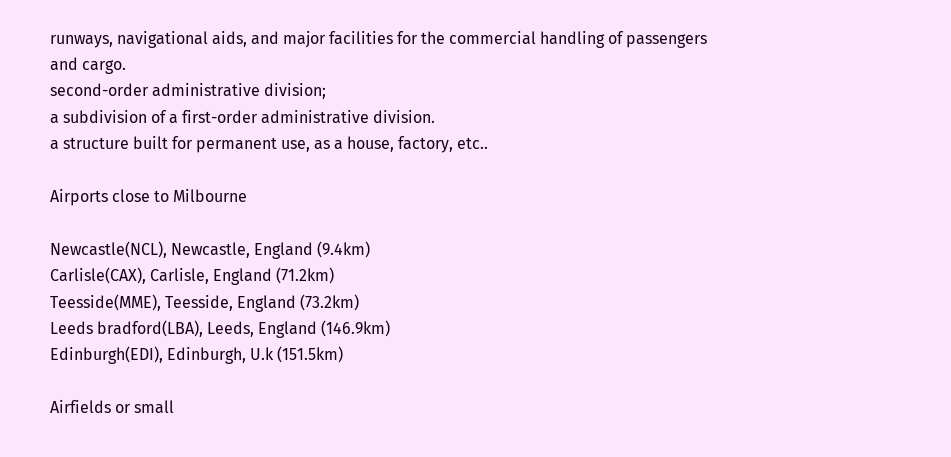runways, navigational aids, and major facilities for the commercial handling of passengers and cargo.
second-order administrative division;
a subdivision of a first-order administrative division.
a structure built for permanent use, as a house, factory, etc..

Airports close to Milbourne

Newcastle(NCL), Newcastle, England (9.4km)
Carlisle(CAX), Carlisle, England (71.2km)
Teesside(MME), Teesside, England (73.2km)
Leeds bradford(LBA), Leeds, England (146.9km)
Edinburgh(EDI), Edinburgh, U.k (151.5km)

Airfields or small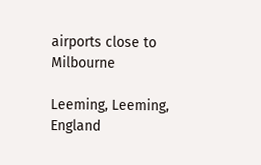airports close to Milbourne

Leeming, Leeming, England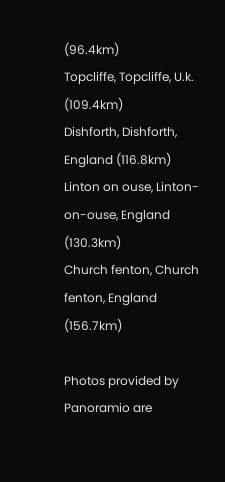(96.4km)
Topcliffe, Topcliffe, U.k. (109.4km)
Dishforth, Dishforth, England (116.8km)
Linton on ouse, Linton-on-ouse, England (130.3km)
Church fenton, Church fenton, England (156.7km)

Photos provided by Panoramio are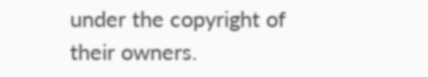under the copyright of their owners.